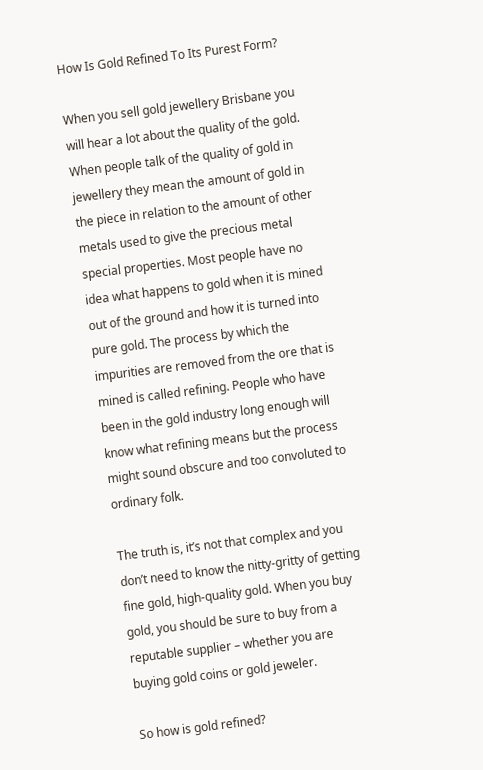How Is Gold Refined To Its Purest Form?

When you sell gold jewellery Brisbane you will hear a lot about the quality of the gold. When people talk of the quality of gold in jewellery they mean the amount of gold in the piece in relation to the amount of other metals used to give the precious metal special properties. Most people have no idea what happens to gold when it is mined out of the ground and how it is turned into pure gold. The process by which the impurities are removed from the ore that is mined is called refining. People who have been in the gold industry long enough will know what refining means but the process might sound obscure and too convoluted to ordinary folk.

The truth is, it’s not that complex and you don’t need to know the nitty-gritty of getting fine gold, high-quality gold. When you buy gold, you should be sure to buy from a reputable supplier – whether you are buying gold coins or gold jeweler.

So how is gold refined?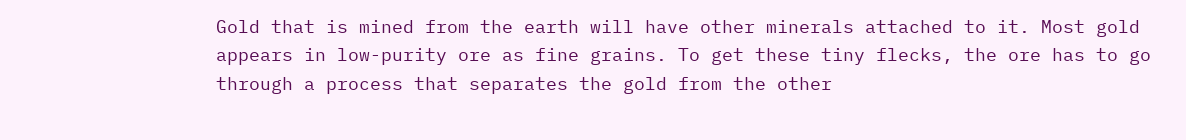Gold that is mined from the earth will have other minerals attached to it. Most gold appears in low-purity ore as fine grains. To get these tiny flecks, the ore has to go through a process that separates the gold from the other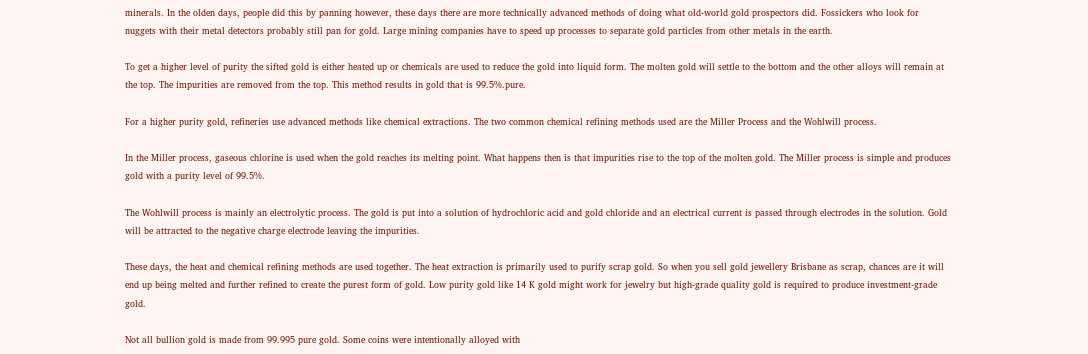minerals. In the olden days, people did this by panning however, these days there are more technically advanced methods of doing what old-world gold prospectors did. Fossickers who look for nuggets with their metal detectors probably still pan for gold. Large mining companies have to speed up processes to separate gold particles from other metals in the earth.

To get a higher level of purity the sifted gold is either heated up or chemicals are used to reduce the gold into liquid form. The molten gold will settle to the bottom and the other alloys will remain at the top. The impurities are removed from the top. This method results in gold that is 99.5%.pure.

For a higher purity gold, refineries use advanced methods like chemical extractions. The two common chemical refining methods used are the Miller Process and the Wohlwill process.

In the Miller process, gaseous chlorine is used when the gold reaches its melting point. What happens then is that impurities rise to the top of the molten gold. The Miller process is simple and produces gold with a purity level of 99.5%.

The Wohlwill process is mainly an electrolytic process. The gold is put into a solution of hydrochloric acid and gold chloride and an electrical current is passed through electrodes in the solution. Gold will be attracted to the negative charge electrode leaving the impurities.

These days, the heat and chemical refining methods are used together. The heat extraction is primarily used to purify scrap gold. So when you sell gold jewellery Brisbane as scrap, chances are it will end up being melted and further refined to create the purest form of gold. Low purity gold like 14 K gold might work for jewelry but high-grade quality gold is required to produce investment-grade gold.

Not all bullion gold is made from 99.995 pure gold. Some coins were intentionally alloyed with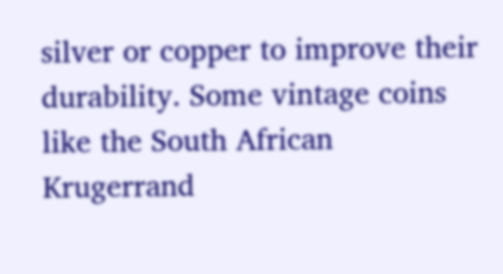silver or copper to improve their durability. Some vintage coins like the South African Krugerrand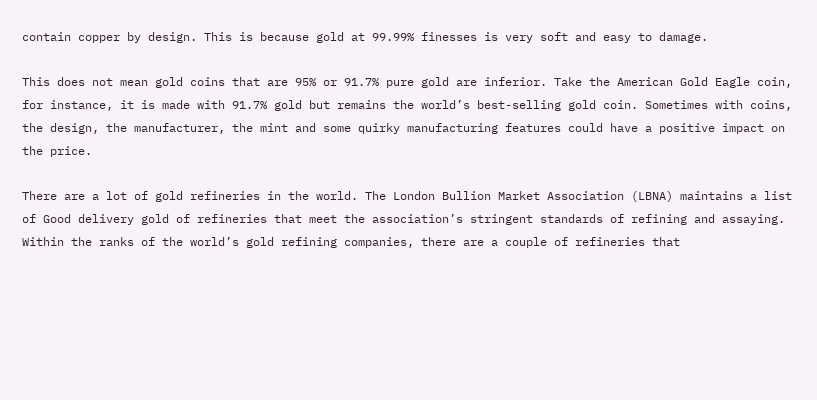contain copper by design. This is because gold at 99.99% finesses is very soft and easy to damage.

This does not mean gold coins that are 95% or 91.7% pure gold are inferior. Take the American Gold Eagle coin, for instance, it is made with 91.7% gold but remains the world’s best-selling gold coin. Sometimes with coins, the design, the manufacturer, the mint and some quirky manufacturing features could have a positive impact on the price.

There are a lot of gold refineries in the world. The London Bullion Market Association (LBNA) maintains a list of Good delivery gold of refineries that meet the association’s stringent standards of refining and assaying. Within the ranks of the world’s gold refining companies, there are a couple of refineries that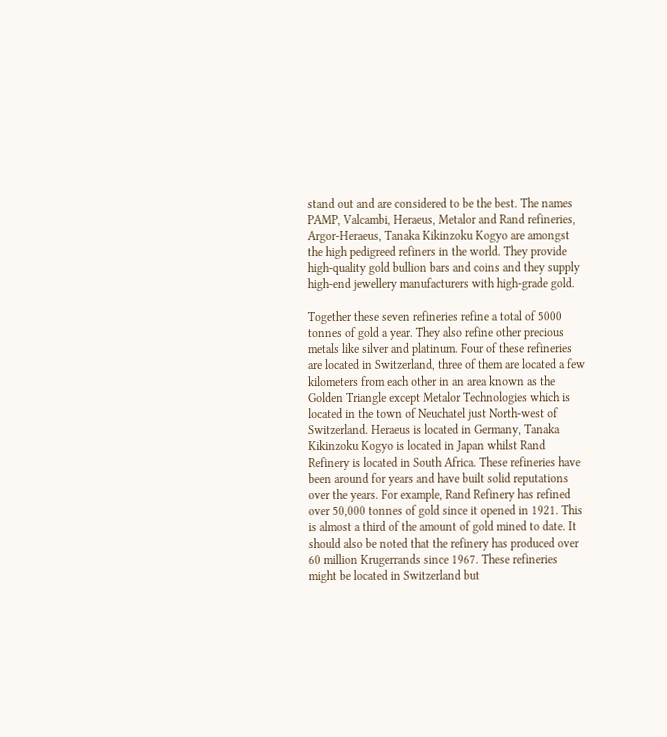stand out and are considered to be the best. The names PAMP, Valcambi, Heraeus, Metalor and Rand refineries, Argor-Heraeus, Tanaka Kikinzoku Kogyo are amongst the high pedigreed refiners in the world. They provide high-quality gold bullion bars and coins and they supply high-end jewellery manufacturers with high-grade gold.

Together these seven refineries refine a total of 5000 tonnes of gold a year. They also refine other precious metals like silver and platinum. Four of these refineries are located in Switzerland, three of them are located a few kilometers from each other in an area known as the Golden Triangle except Metalor Technologies which is located in the town of Neuchatel just North-west of Switzerland. Heraeus is located in Germany, Tanaka Kikinzoku Kogyo is located in Japan whilst Rand Refinery is located in South Africa. These refineries have been around for years and have built solid reputations over the years. For example, Rand Refinery has refined over 50,000 tonnes of gold since it opened in 1921. This is almost a third of the amount of gold mined to date. It should also be noted that the refinery has produced over 60 million Krugerrands since 1967. These refineries might be located in Switzerland but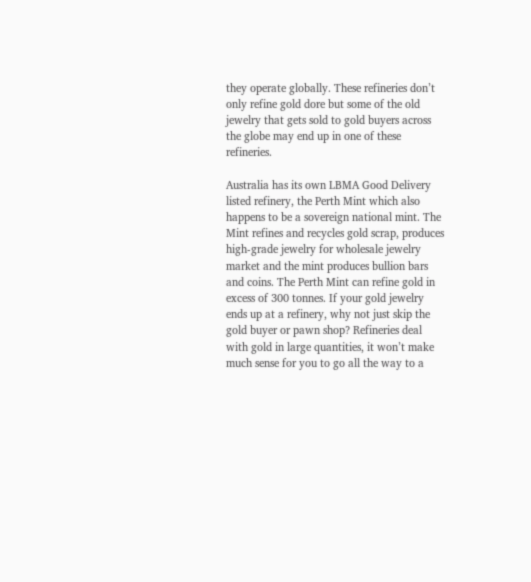they operate globally. These refineries don’t only refine gold dore but some of the old jewelry that gets sold to gold buyers across the globe may end up in one of these refineries.

Australia has its own LBMA Good Delivery listed refinery, the Perth Mint which also happens to be a sovereign national mint. The Mint refines and recycles gold scrap, produces high-grade jewelry for wholesale jewelry market and the mint produces bullion bars and coins. The Perth Mint can refine gold in excess of 300 tonnes. If your gold jewelry ends up at a refinery, why not just skip the gold buyer or pawn shop? Refineries deal with gold in large quantities, it won’t make much sense for you to go all the way to a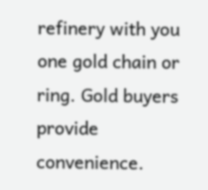refinery with you one gold chain or ring. Gold buyers provide convenience.